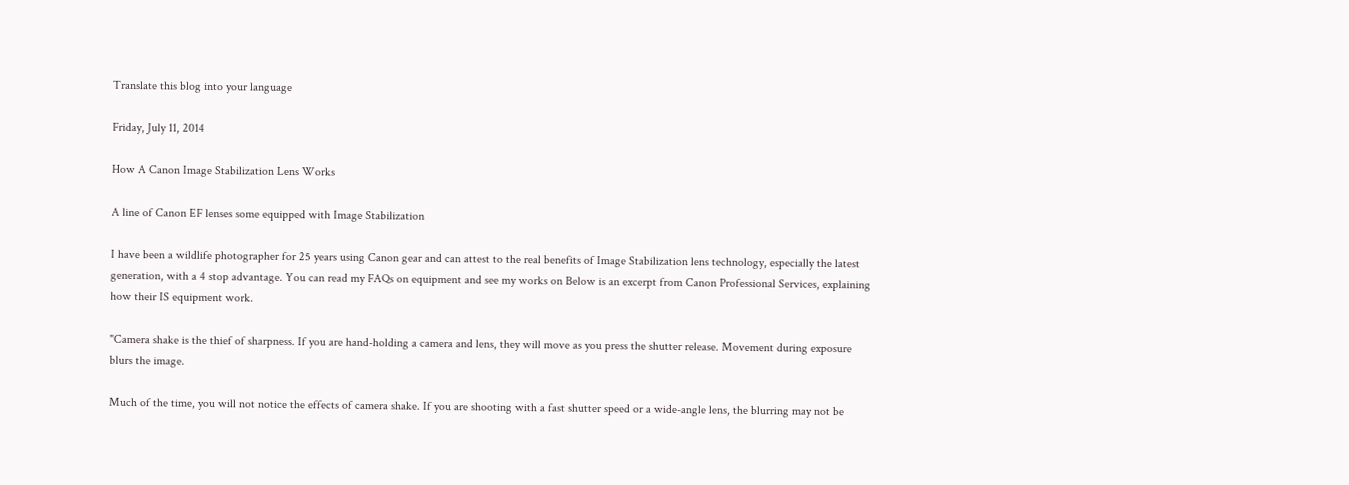Translate this blog into your language

Friday, July 11, 2014

How A Canon Image Stabilization Lens Works

A line of Canon EF lenses some equipped with Image Stabilization

I have been a wildlife photographer for 25 years using Canon gear and can attest to the real benefits of Image Stabilization lens technology, especially the latest generation, with a 4 stop advantage. You can read my FAQs on equipment and see my works on Below is an excerpt from Canon Professional Services, explaining how their IS equipment work.

"Camera shake is the thief of sharpness. If you are hand-holding a camera and lens, they will move as you press the shutter release. Movement during exposure blurs the image.

Much of the time, you will not notice the effects of camera shake. If you are shooting with a fast shutter speed or a wide-angle lens, the blurring may not be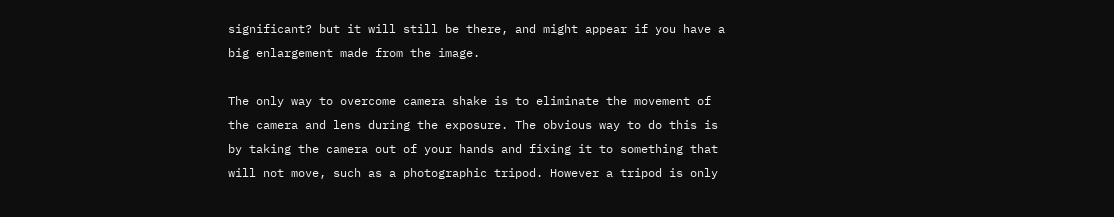significant? but it will still be there, and might appear if you have a big enlargement made from the image.

The only way to overcome camera shake is to eliminate the movement of the camera and lens during the exposure. The obvious way to do this is by taking the camera out of your hands and fixing it to something that will not move, such as a photographic tripod. However a tripod is only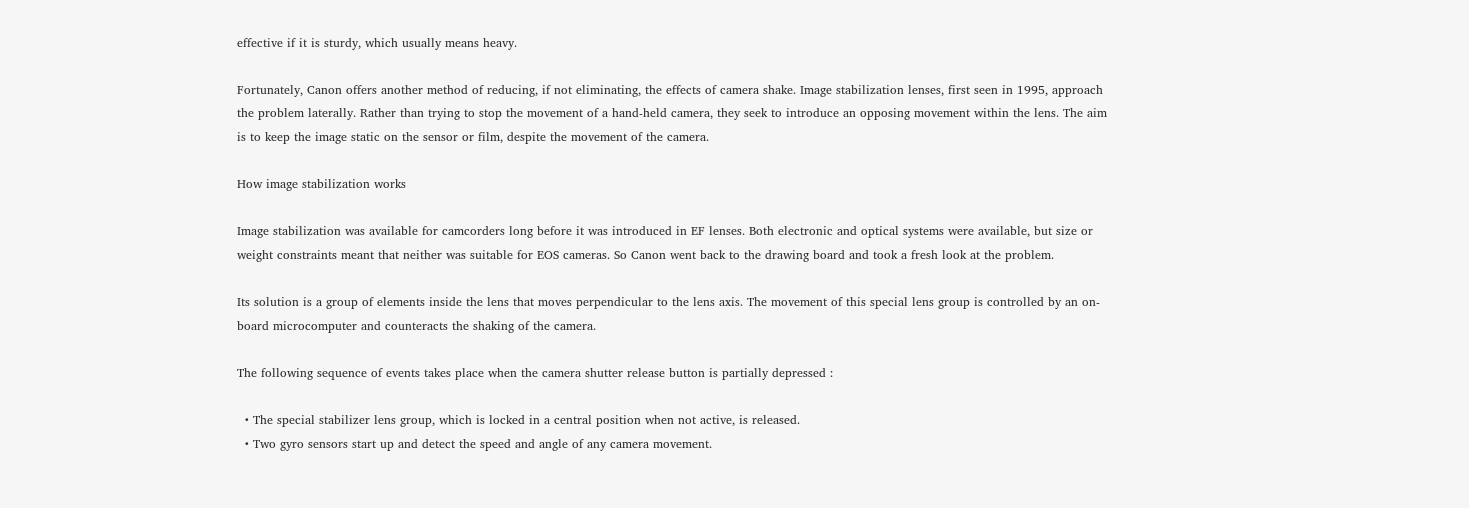effective if it is sturdy, which usually means heavy.

Fortunately, Canon offers another method of reducing, if not eliminating, the effects of camera shake. Image stabilization lenses, first seen in 1995, approach the problem laterally. Rather than trying to stop the movement of a hand-held camera, they seek to introduce an opposing movement within the lens. The aim is to keep the image static on the sensor or film, despite the movement of the camera.

How image stabilization works

Image stabilization was available for camcorders long before it was introduced in EF lenses. Both electronic and optical systems were available, but size or weight constraints meant that neither was suitable for EOS cameras. So Canon went back to the drawing board and took a fresh look at the problem.

Its solution is a group of elements inside the lens that moves perpendicular to the lens axis. The movement of this special lens group is controlled by an on-board microcomputer and counteracts the shaking of the camera.

The following sequence of events takes place when the camera shutter release button is partially depressed :

  • The special stabilizer lens group, which is locked in a central position when not active, is released.
  • Two gyro sensors start up and detect the speed and angle of any camera movement.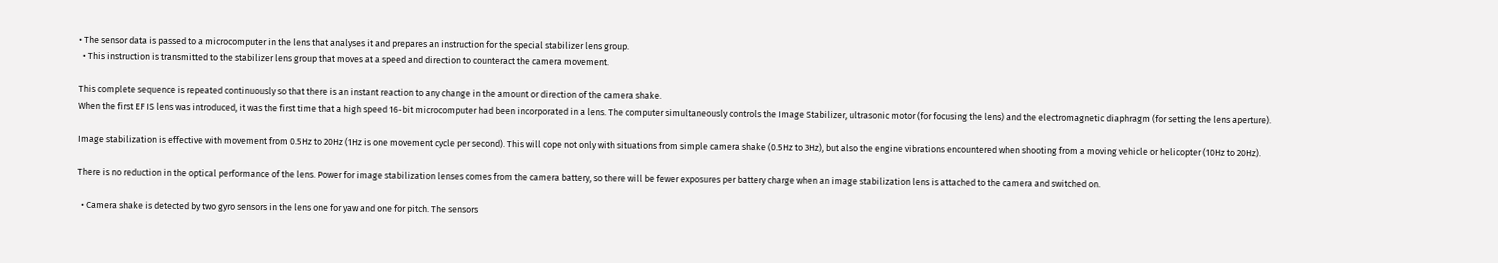• The sensor data is passed to a microcomputer in the lens that analyses it and prepares an instruction for the special stabilizer lens group.
  • This instruction is transmitted to the stabilizer lens group that moves at a speed and direction to counteract the camera movement.

This complete sequence is repeated continuously so that there is an instant reaction to any change in the amount or direction of the camera shake.
When the first EF IS lens was introduced, it was the first time that a high speed 16-bit microcomputer had been incorporated in a lens. The computer simultaneously controls the Image Stabilizer, ultrasonic motor (for focusing the lens) and the electromagnetic diaphragm (for setting the lens aperture).

Image stabilization is effective with movement from 0.5Hz to 20Hz (1Hz is one movement cycle per second). This will cope not only with situations from simple camera shake (0.5Hz to 3Hz), but also the engine vibrations encountered when shooting from a moving vehicle or helicopter (10Hz to 20Hz).

There is no reduction in the optical performance of the lens. Power for image stabilization lenses comes from the camera battery, so there will be fewer exposures per battery charge when an image stabilization lens is attached to the camera and switched on.

  • Camera shake is detected by two gyro sensors in the lens one for yaw and one for pitch. The sensors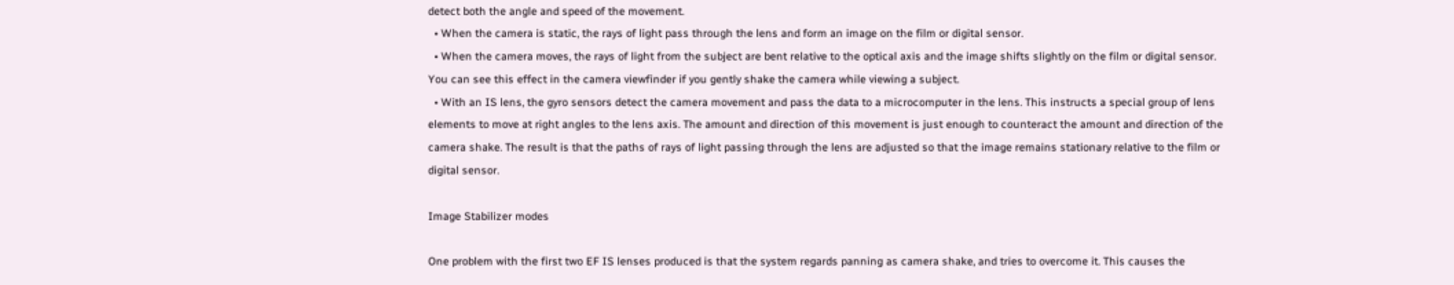detect both the angle and speed of the movement.
  • When the camera is static, the rays of light pass through the lens and form an image on the film or digital sensor.
  • When the camera moves, the rays of light from the subject are bent relative to the optical axis and the image shifts slightly on the film or digital sensor. You can see this effect in the camera viewfinder if you gently shake the camera while viewing a subject.
  • With an IS lens, the gyro sensors detect the camera movement and pass the data to a microcomputer in the lens. This instructs a special group of lens elements to move at right angles to the lens axis. The amount and direction of this movement is just enough to counteract the amount and direction of the camera shake. The result is that the paths of rays of light passing through the lens are adjusted so that the image remains stationary relative to the film or digital sensor.

Image Stabilizer modes

One problem with the first two EF IS lenses produced is that the system regards panning as camera shake, and tries to overcome it. This causes the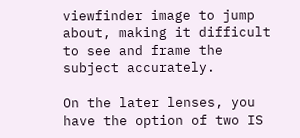viewfinder image to jump about, making it difficult to see and frame the subject accurately.

On the later lenses, you have the option of two IS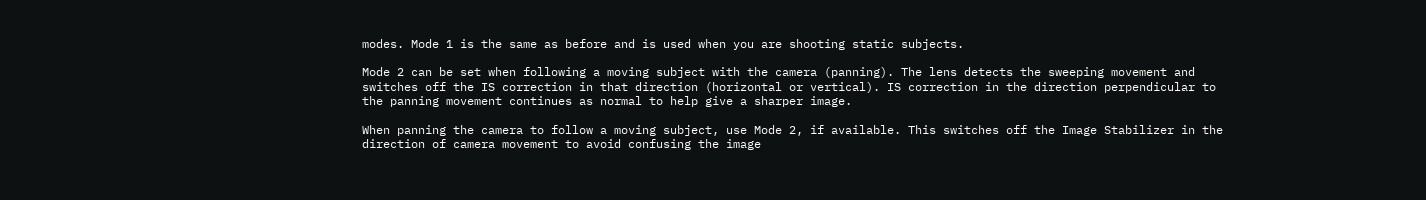modes. Mode 1 is the same as before and is used when you are shooting static subjects.

Mode 2 can be set when following a moving subject with the camera (panning). The lens detects the sweeping movement and switches off the IS correction in that direction (horizontal or vertical). IS correction in the direction perpendicular to the panning movement continues as normal to help give a sharper image.

When panning the camera to follow a moving subject, use Mode 2, if available. This switches off the Image Stabilizer in the direction of camera movement to avoid confusing the image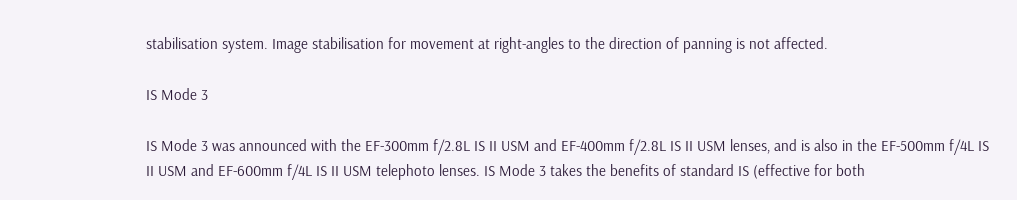stabilisation system. Image stabilisation for movement at right-angles to the direction of panning is not affected.

IS Mode 3

IS Mode 3 was announced with the EF-300mm f/2.8L IS II USM and EF-400mm f/2.8L IS II USM lenses, and is also in the EF-500mm f/4L IS II USM and EF-600mm f/4L IS II USM telephoto lenses. IS Mode 3 takes the benefits of standard IS (effective for both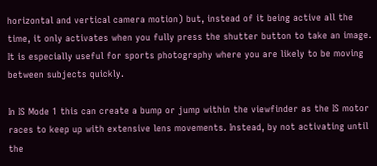horizontal and vertical camera motion) but, instead of it being active all the time, it only activates when you fully press the shutter button to take an image. It is especially useful for sports photography where you are likely to be moving between subjects quickly.

In IS Mode 1 this can create a bump or jump within the viewfinder as the IS motor races to keep up with extensive lens movements. Instead, by not activating until the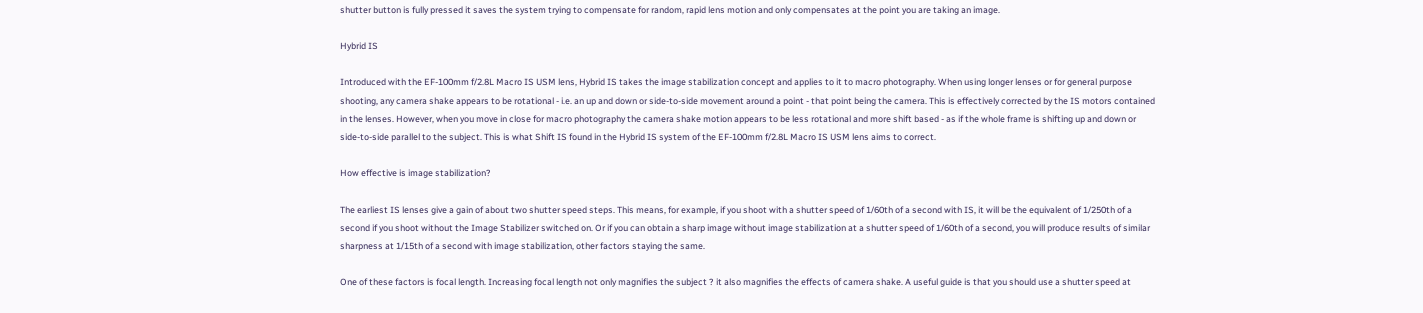shutter button is fully pressed it saves the system trying to compensate for random, rapid lens motion and only compensates at the point you are taking an image.

Hybrid IS

Introduced with the EF-100mm f/2.8L Macro IS USM lens, Hybrid IS takes the image stabilization concept and applies to it to macro photography. When using longer lenses or for general purpose shooting, any camera shake appears to be rotational - i.e. an up and down or side-to-side movement around a point - that point being the camera. This is effectively corrected by the IS motors contained in the lenses. However, when you move in close for macro photography the camera shake motion appears to be less rotational and more shift based - as if the whole frame is shifting up and down or side-to-side parallel to the subject. This is what Shift IS found in the Hybrid IS system of the EF-100mm f/2.8L Macro IS USM lens aims to correct.

How effective is image stabilization?

The earliest IS lenses give a gain of about two shutter speed steps. This means, for example, if you shoot with a shutter speed of 1/60th of a second with IS, it will be the equivalent of 1/250th of a second if you shoot without the Image Stabilizer switched on. Or if you can obtain a sharp image without image stabilization at a shutter speed of 1/60th of a second, you will produce results of similar sharpness at 1/15th of a second with image stabilization, other factors staying the same.

One of these factors is focal length. Increasing focal length not only magnifies the subject ? it also magnifies the effects of camera shake. A useful guide is that you should use a shutter speed at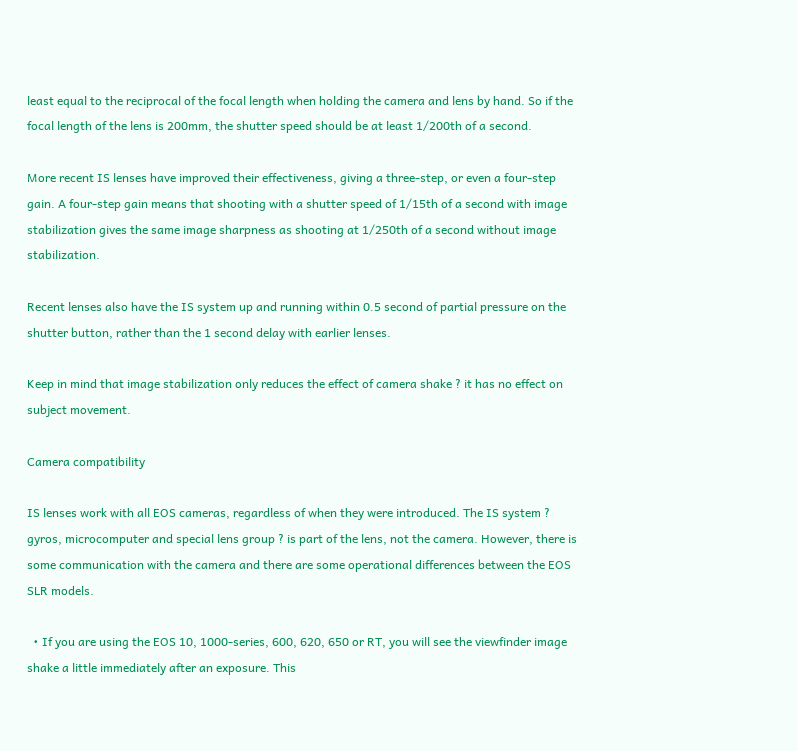least equal to the reciprocal of the focal length when holding the camera and lens by hand. So if the focal length of the lens is 200mm, the shutter speed should be at least 1/200th of a second.

More recent IS lenses have improved their effectiveness, giving a three-step, or even a four-step gain. A four-step gain means that shooting with a shutter speed of 1/15th of a second with image stabilization gives the same image sharpness as shooting at 1/250th of a second without image stabilization.

Recent lenses also have the IS system up and running within 0.5 second of partial pressure on the shutter button, rather than the 1 second delay with earlier lenses.

Keep in mind that image stabilization only reduces the effect of camera shake ? it has no effect on subject movement.

Camera compatibility

IS lenses work with all EOS cameras, regardless of when they were introduced. The IS system ? gyros, microcomputer and special lens group ? is part of the lens, not the camera. However, there is some communication with the camera and there are some operational differences between the EOS SLR models.

  • If you are using the EOS 10, 1000-series, 600, 620, 650 or RT, you will see the viewfinder image shake a little immediately after an exposure. This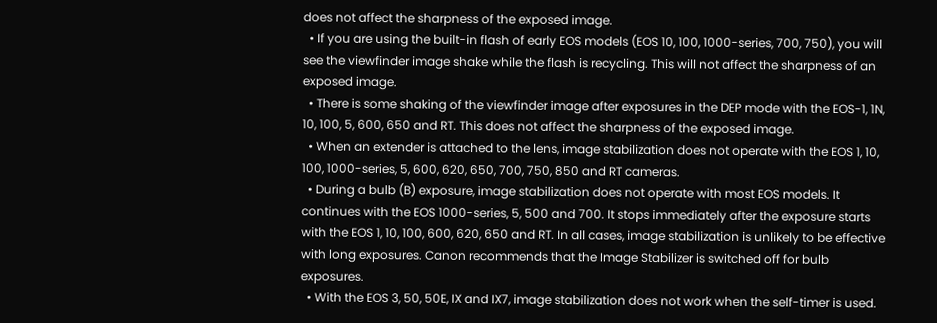does not affect the sharpness of the exposed image.
  • If you are using the built-in flash of early EOS models (EOS 10, 100, 1000-series, 700, 750), you will see the viewfinder image shake while the flash is recycling. This will not affect the sharpness of an exposed image.
  • There is some shaking of the viewfinder image after exposures in the DEP mode with the EOS-1, 1N, 10, 100, 5, 600, 650 and RT. This does not affect the sharpness of the exposed image.
  • When an extender is attached to the lens, image stabilization does not operate with the EOS 1, 10, 100, 1000-series, 5, 600, 620, 650, 700, 750, 850 and RT cameras.
  • During a bulb (B) exposure, image stabilization does not operate with most EOS models. It continues with the EOS 1000-series, 5, 500 and 700. It stops immediately after the exposure starts with the EOS 1, 10, 100, 600, 620, 650 and RT. In all cases, image stabilization is unlikely to be effective with long exposures. Canon recommends that the Image Stabilizer is switched off for bulb exposures.
  • With the EOS 3, 50, 50E, IX and IX7, image stabilization does not work when the self-timer is used.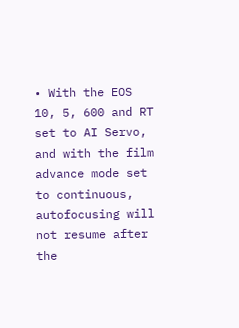• With the EOS 10, 5, 600 and RT set to AI Servo, and with the film advance mode set to continuous, autofocusing will not resume after the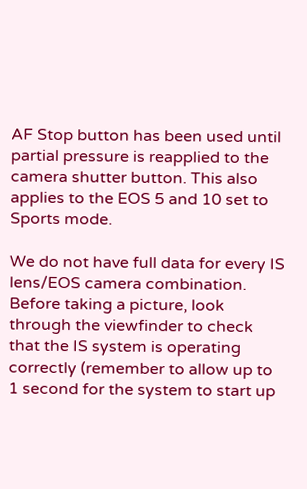AF Stop button has been used until partial pressure is reapplied to the camera shutter button. This also applies to the EOS 5 and 10 set to Sports mode.

We do not have full data for every IS lens/EOS camera combination. Before taking a picture, look through the viewfinder to check that the IS system is operating correctly (remember to allow up to 1 second for the system to start up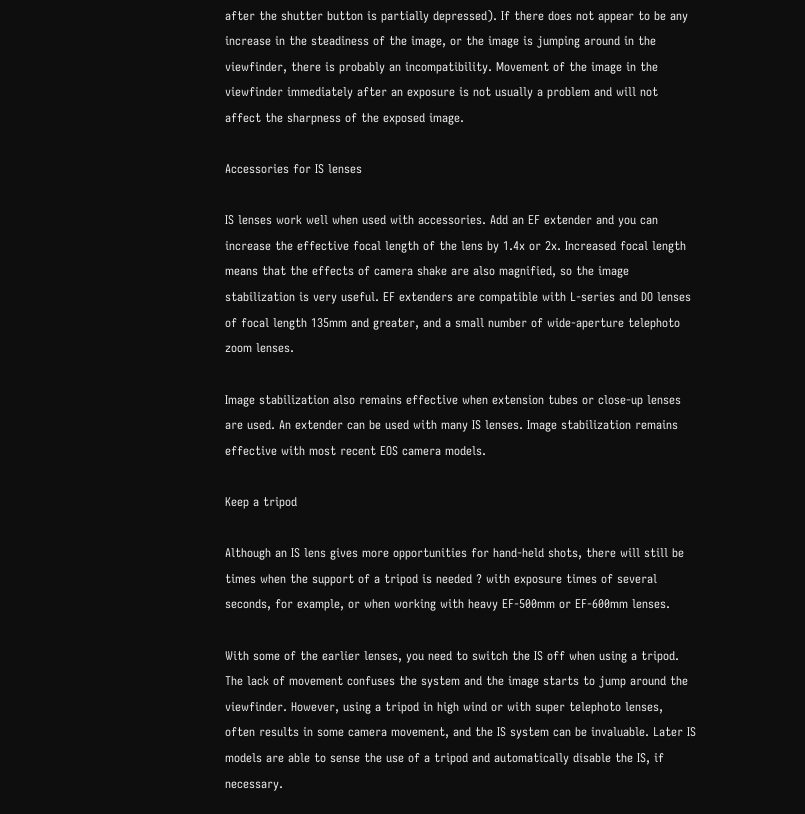after the shutter button is partially depressed). If there does not appear to be any increase in the steadiness of the image, or the image is jumping around in the viewfinder, there is probably an incompatibility. Movement of the image in the viewfinder immediately after an exposure is not usually a problem and will not affect the sharpness of the exposed image.

Accessories for IS lenses

IS lenses work well when used with accessories. Add an EF extender and you can increase the effective focal length of the lens by 1.4x or 2x. Increased focal length means that the effects of camera shake are also magnified, so the image stabilization is very useful. EF extenders are compatible with L-series and DO lenses of focal length 135mm and greater, and a small number of wide-aperture telephoto zoom lenses.

Image stabilization also remains effective when extension tubes or close-up lenses are used. An extender can be used with many IS lenses. Image stabilization remains effective with most recent EOS camera models.

Keep a tripod

Although an IS lens gives more opportunities for hand-held shots, there will still be times when the support of a tripod is needed ? with exposure times of several seconds, for example, or when working with heavy EF-500mm or EF-600mm lenses.

With some of the earlier lenses, you need to switch the IS off when using a tripod. The lack of movement confuses the system and the image starts to jump around the viewfinder. However, using a tripod in high wind or with super telephoto lenses, often results in some camera movement, and the IS system can be invaluable. Later IS models are able to sense the use of a tripod and automatically disable the IS, if necessary.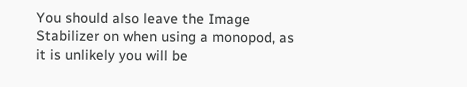You should also leave the Image Stabilizer on when using a monopod, as it is unlikely you will be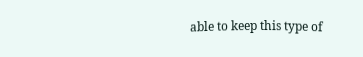able to keep this type of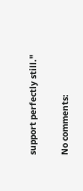support perfectly still."

No comments: